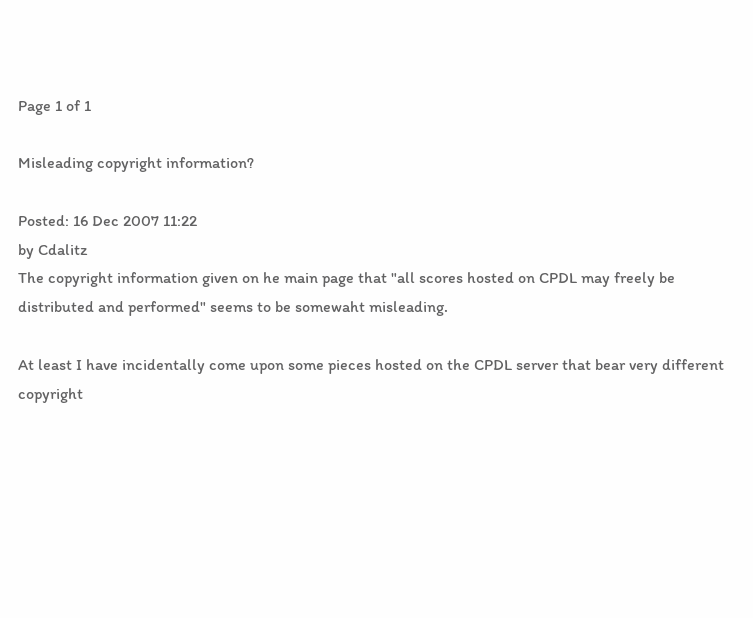Page 1 of 1

Misleading copyright information?

Posted: 16 Dec 2007 11:22
by Cdalitz
The copyright information given on he main page that "all scores hosted on CPDL may freely be distributed and performed" seems to be somewaht misleading.

At least I have incidentally come upon some pieces hosted on the CPDL server that bear very different copyright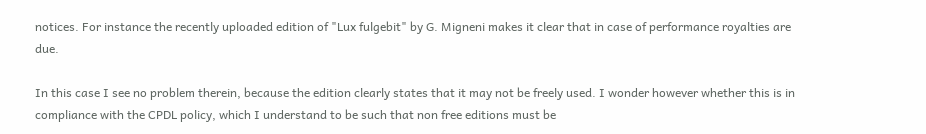notices. For instance the recently uploaded edition of "Lux fulgebit" by G. Migneni makes it clear that in case of performance royalties are due.

In this case I see no problem therein, because the edition clearly states that it may not be freely used. I wonder however whether this is in compliance with the CPDL policy, which I understand to be such that non free editions must be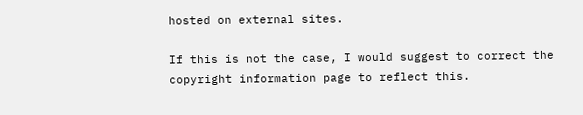hosted on external sites.

If this is not the case, I would suggest to correct the copyright information page to reflect this.